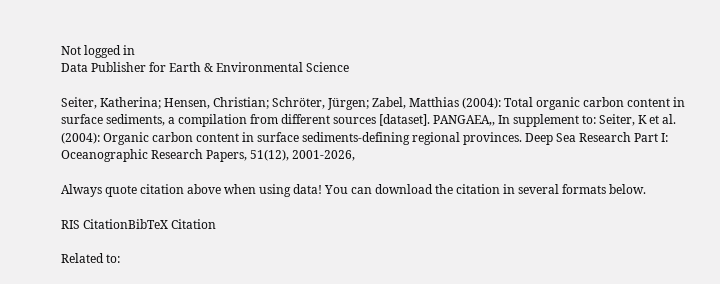Not logged in
Data Publisher for Earth & Environmental Science

Seiter, Katherina; Hensen, Christian; Schröter, Jürgen; Zabel, Matthias (2004): Total organic carbon content in surface sediments, a compilation from different sources [dataset]. PANGAEA,, In supplement to: Seiter, K et al. (2004): Organic carbon content in surface sediments-defining regional provinces. Deep Sea Research Part I: Oceanographic Research Papers, 51(12), 2001-2026,

Always quote citation above when using data! You can download the citation in several formats below.

RIS CitationBibTeX Citation

Related to: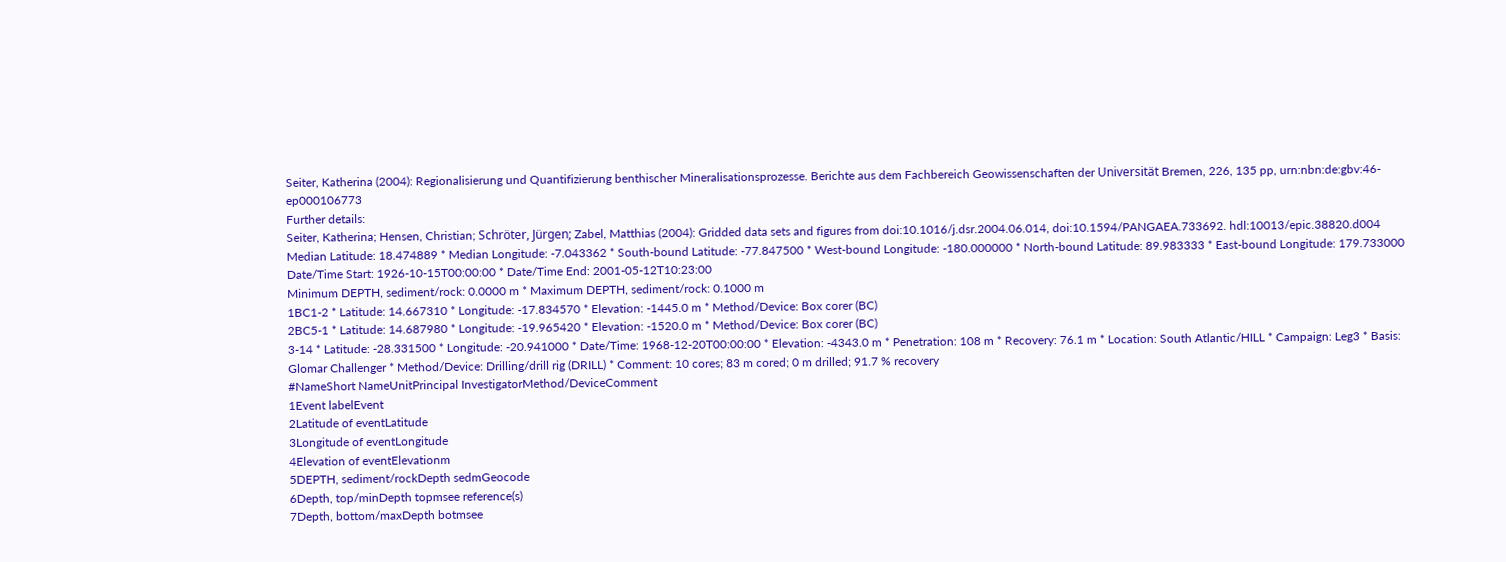Seiter, Katherina (2004): Regionalisierung und Quantifizierung benthischer Mineralisationsprozesse. Berichte aus dem Fachbereich Geowissenschaften der Universität Bremen, 226, 135 pp, urn:nbn:de:gbv:46-ep000106773
Further details:
Seiter, Katherina; Hensen, Christian; Schröter, Jürgen; Zabel, Matthias (2004): Gridded data sets and figures from doi:10.1016/j.dsr.2004.06.014, doi:10.1594/PANGAEA.733692. hdl:10013/epic.38820.d004
Median Latitude: 18.474889 * Median Longitude: -7.043362 * South-bound Latitude: -77.847500 * West-bound Longitude: -180.000000 * North-bound Latitude: 89.983333 * East-bound Longitude: 179.733000
Date/Time Start: 1926-10-15T00:00:00 * Date/Time End: 2001-05-12T10:23:00
Minimum DEPTH, sediment/rock: 0.0000 m * Maximum DEPTH, sediment/rock: 0.1000 m
1BC1-2 * Latitude: 14.667310 * Longitude: -17.834570 * Elevation: -1445.0 m * Method/Device: Box corer (BC)
2BC5-1 * Latitude: 14.687980 * Longitude: -19.965420 * Elevation: -1520.0 m * Method/Device: Box corer (BC)
3-14 * Latitude: -28.331500 * Longitude: -20.941000 * Date/Time: 1968-12-20T00:00:00 * Elevation: -4343.0 m * Penetration: 108 m * Recovery: 76.1 m * Location: South Atlantic/HILL * Campaign: Leg3 * Basis: Glomar Challenger * Method/Device: Drilling/drill rig (DRILL) * Comment: 10 cores; 83 m cored; 0 m drilled; 91.7 % recovery
#NameShort NameUnitPrincipal InvestigatorMethod/DeviceComment
1Event labelEvent
2Latitude of eventLatitude
3Longitude of eventLongitude
4Elevation of eventElevationm
5DEPTH, sediment/rockDepth sedmGeocode
6Depth, top/minDepth topmsee reference(s)
7Depth, bottom/maxDepth botmsee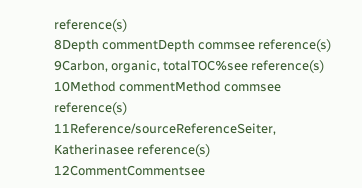reference(s)
8Depth commentDepth commsee reference(s)
9Carbon, organic, totalTOC%see reference(s)
10Method commentMethod commsee reference(s)
11Reference/sourceReferenceSeiter, Katherinasee reference(s)
12CommentCommentsee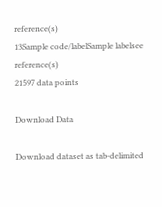reference(s)
13Sample code/labelSample labelsee reference(s)
21597 data points

Download Data

Download dataset as tab-delimited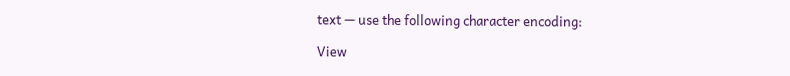text — use the following character encoding:

View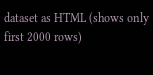dataset as HTML (shows only first 2000 rows)